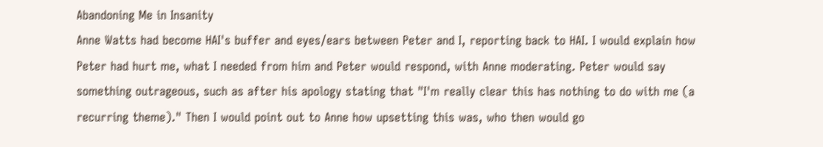Abandoning Me in Insanity
Anne Watts had become HAI's buffer and eyes/ears between Peter and I, reporting back to HAI. I would explain how Peter had hurt me, what I needed from him and Peter would respond, with Anne moderating. Peter would say something outrageous, such as after his apology stating that "I'm really clear this has nothing to do with me (a recurring theme)." Then I would point out to Anne how upsetting this was, who then would go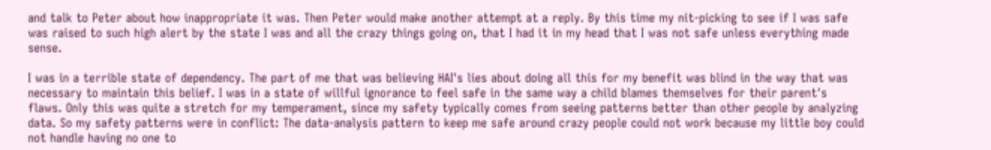and talk to Peter about how inappropriate it was. Then Peter would make another attempt at a reply. By this time my nit-picking to see if I was safe was raised to such high alert by the state I was and all the crazy things going on, that I had it in my head that I was not safe unless everything made sense.

I was in a terrible state of dependency. The part of me that was believing HAI's lies about doing all this for my benefit was blind in the way that was necessary to maintain this belief. I was in a state of willful ignorance to feel safe in the same way a child blames themselves for their parent's flaws. Only this was quite a stretch for my temperament, since my safety typically comes from seeing patterns better than other people by analyzing data. So my safety patterns were in conflict: The data-analysis pattern to keep me safe around crazy people could not work because my little boy could not handle having no one to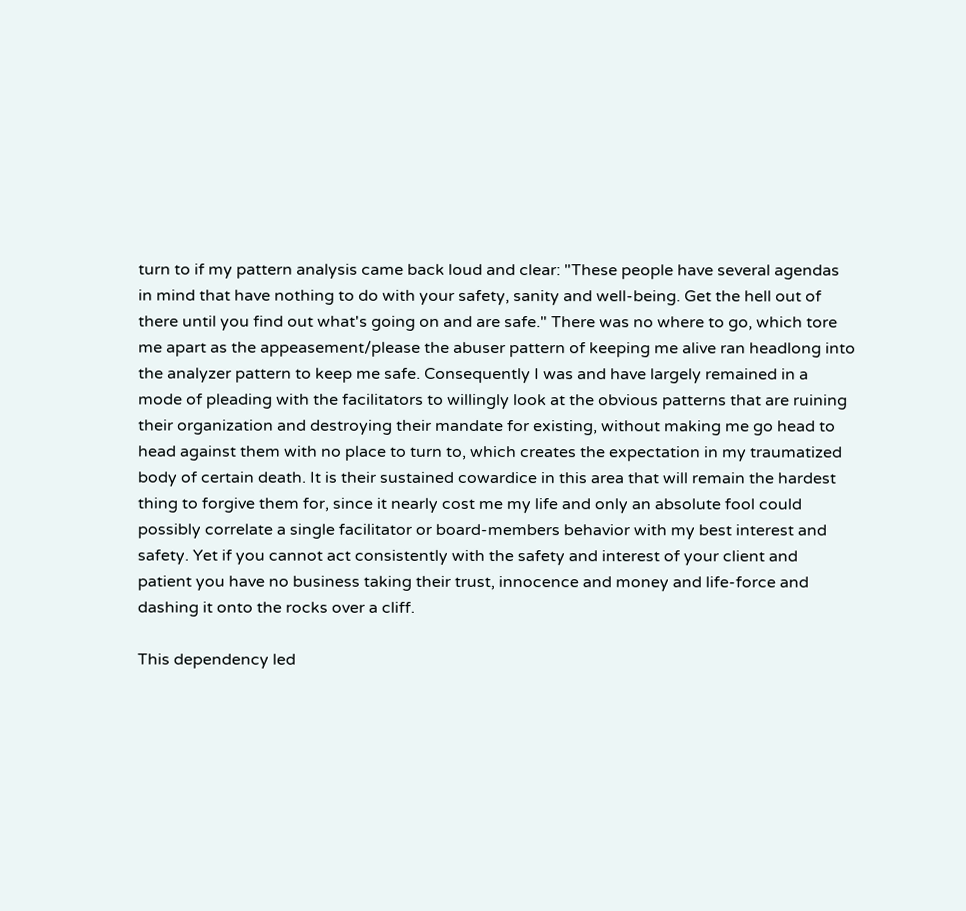turn to if my pattern analysis came back loud and clear: "These people have several agendas in mind that have nothing to do with your safety, sanity and well-being. Get the hell out of there until you find out what's going on and are safe." There was no where to go, which tore me apart as the appeasement/please the abuser pattern of keeping me alive ran headlong into the analyzer pattern to keep me safe. Consequently I was and have largely remained in a mode of pleading with the facilitators to willingly look at the obvious patterns that are ruining their organization and destroying their mandate for existing, without making me go head to head against them with no place to turn to, which creates the expectation in my traumatized body of certain death. It is their sustained cowardice in this area that will remain the hardest thing to forgive them for, since it nearly cost me my life and only an absolute fool could possibly correlate a single facilitator or board-members behavior with my best interest and safety. Yet if you cannot act consistently with the safety and interest of your client and patient you have no business taking their trust, innocence and money and life-force and dashing it onto the rocks over a cliff.

This dependency led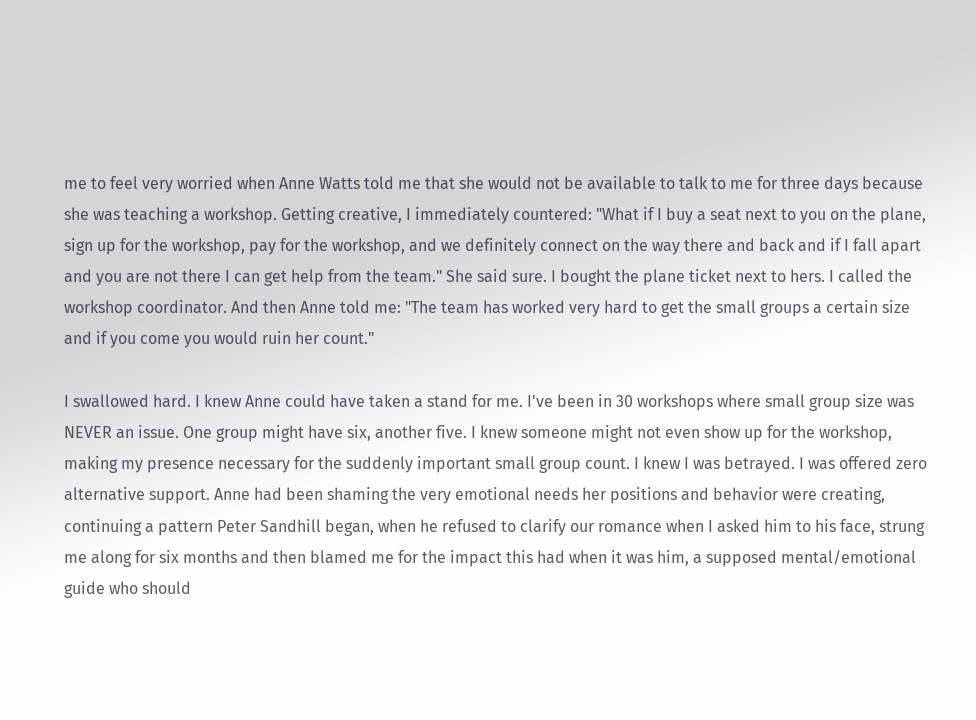me to feel very worried when Anne Watts told me that she would not be available to talk to me for three days because she was teaching a workshop. Getting creative, I immediately countered: "What if I buy a seat next to you on the plane, sign up for the workshop, pay for the workshop, and we definitely connect on the way there and back and if I fall apart and you are not there I can get help from the team." She said sure. I bought the plane ticket next to hers. I called the workshop coordinator. And then Anne told me: "The team has worked very hard to get the small groups a certain size and if you come you would ruin her count."

I swallowed hard. I knew Anne could have taken a stand for me. I've been in 30 workshops where small group size was NEVER an issue. One group might have six, another five. I knew someone might not even show up for the workshop, making my presence necessary for the suddenly important small group count. I knew I was betrayed. I was offered zero alternative support. Anne had been shaming the very emotional needs her positions and behavior were creating, continuing a pattern Peter Sandhill began, when he refused to clarify our romance when I asked him to his face, strung me along for six months and then blamed me for the impact this had when it was him, a supposed mental/emotional guide who should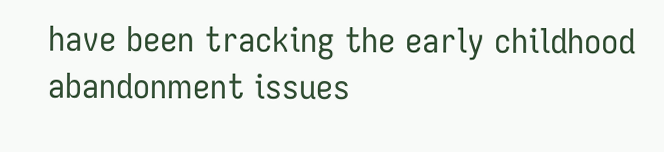have been tracking the early childhood abandonment issues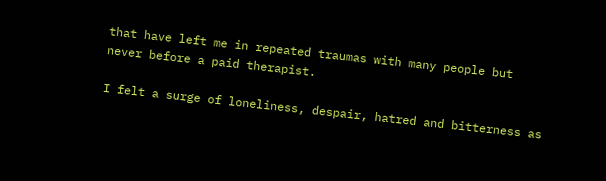that have left me in repeated traumas with many people but never before a paid therapist.

I felt a surge of loneliness, despair, hatred and bitterness as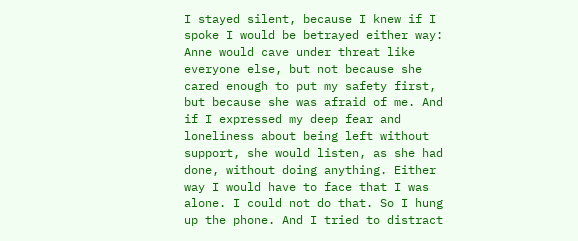I stayed silent, because I knew if I spoke I would be betrayed either way: Anne would cave under threat like everyone else, but not because she cared enough to put my safety first, but because she was afraid of me. And if I expressed my deep fear and loneliness about being left without support, she would listen, as she had done, without doing anything. Either way I would have to face that I was alone. I could not do that. So I hung up the phone. And I tried to distract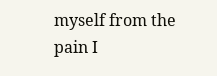myself from the pain I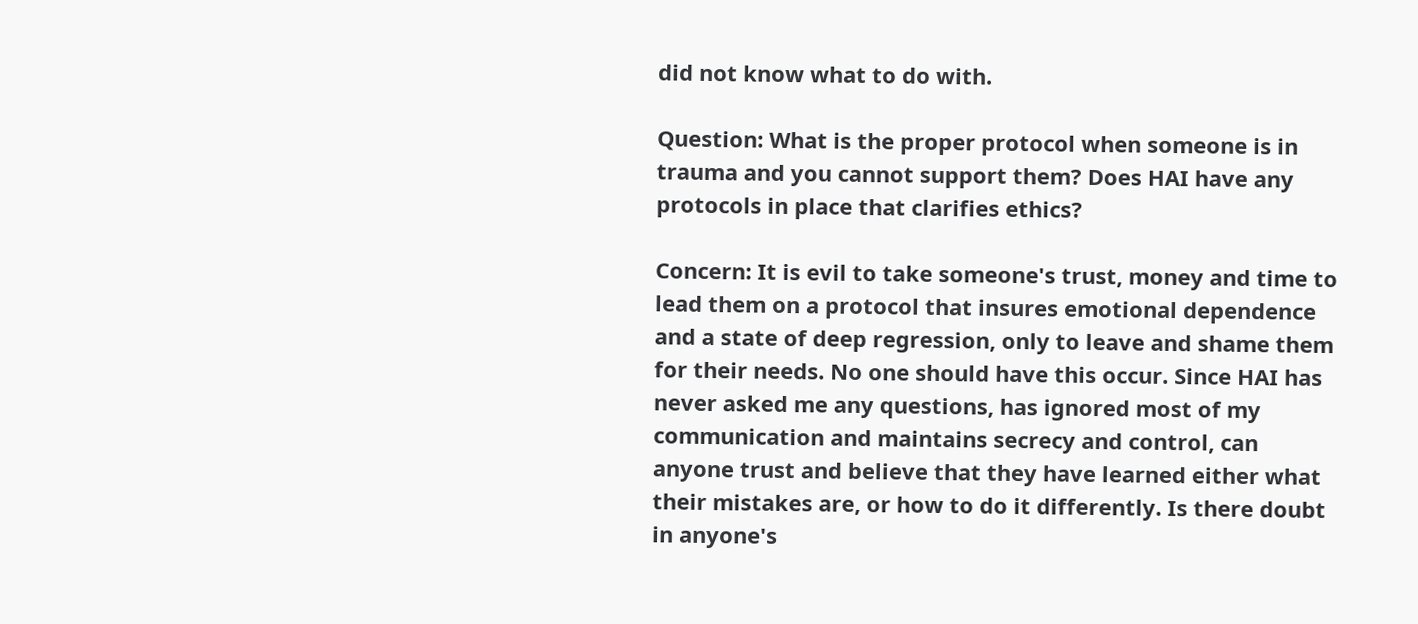did not know what to do with.

Question: What is the proper protocol when someone is in trauma and you cannot support them? Does HAI have any protocols in place that clarifies ethics?

Concern: It is evil to take someone's trust, money and time to lead them on a protocol that insures emotional dependence and a state of deep regression, only to leave and shame them for their needs. No one should have this occur. Since HAI has never asked me any questions, has ignored most of my communication and maintains secrecy and control, can anyone trust and believe that they have learned either what their mistakes are, or how to do it differently. Is there doubt in anyone's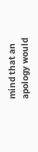mind that an apology would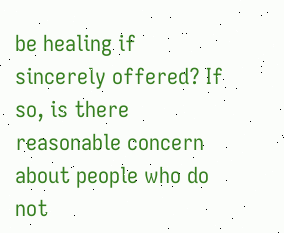be healing if sincerely offered? If so, is there reasonable concern about people who do not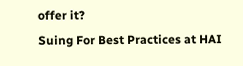offer it?
Suing For Best Practices at HAI